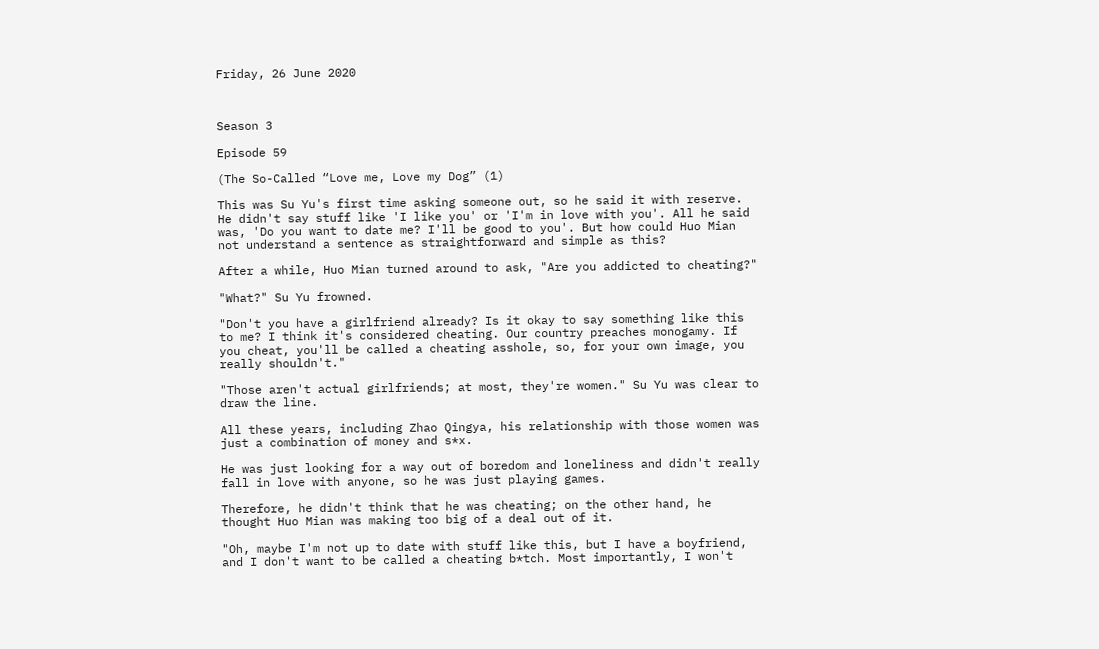Friday, 26 June 2020



Season 3

Episode 59

(The So-Called “Love me, Love my Dog” (1)

This was Su Yu's first time asking someone out, so he said it with reserve. He didn't say stuff like 'I like you' or 'I'm in love with you'. All he said was, 'Do you want to date me? I'll be good to you'. But how could Huo Mian not understand a sentence as straightforward and simple as this?

After a while, Huo Mian turned around to ask, "Are you addicted to cheating?"

"What?" Su Yu frowned.

"Don't you have a girlfriend already? Is it okay to say something like this to me? I think it's considered cheating. Our country preaches monogamy. If you cheat, you'll be called a cheating asshole, so, for your own image, you really shouldn't."

"Those aren't actual girlfriends; at most, they're women." Su Yu was clear to draw the line.

All these years, including Zhao Qingya, his relationship with those women was just a combination of money and s*x.

He was just looking for a way out of boredom and loneliness and didn't really fall in love with anyone, so he was just playing games.

Therefore, he didn't think that he was cheating; on the other hand, he thought Huo Mian was making too big of a deal out of it.

"Oh, maybe I'm not up to date with stuff like this, but I have a boyfriend, and I don't want to be called a cheating b*tch. Most importantly, I won't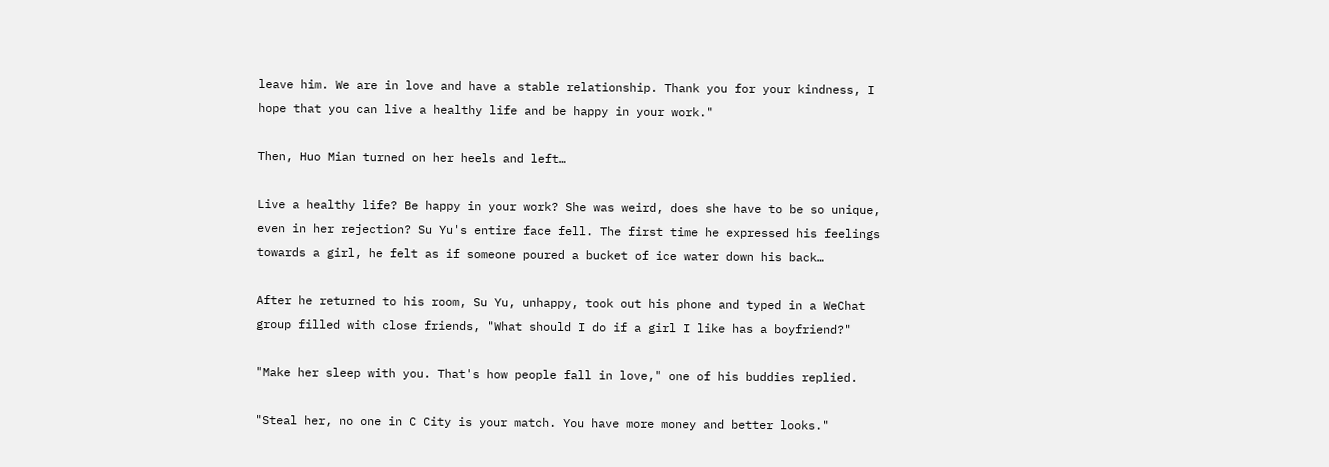leave him. We are in love and have a stable relationship. Thank you for your kindness, I hope that you can live a healthy life and be happy in your work."

Then, Huo Mian turned on her heels and left…

Live a healthy life? Be happy in your work? She was weird, does she have to be so unique, even in her rejection? Su Yu's entire face fell. The first time he expressed his feelings towards a girl, he felt as if someone poured a bucket of ice water down his back…

After he returned to his room, Su Yu, unhappy, took out his phone and typed in a WeChat group filled with close friends, "What should I do if a girl I like has a boyfriend?"

"Make her sleep with you. That's how people fall in love," one of his buddies replied.

"Steal her, no one in C City is your match. You have more money and better looks."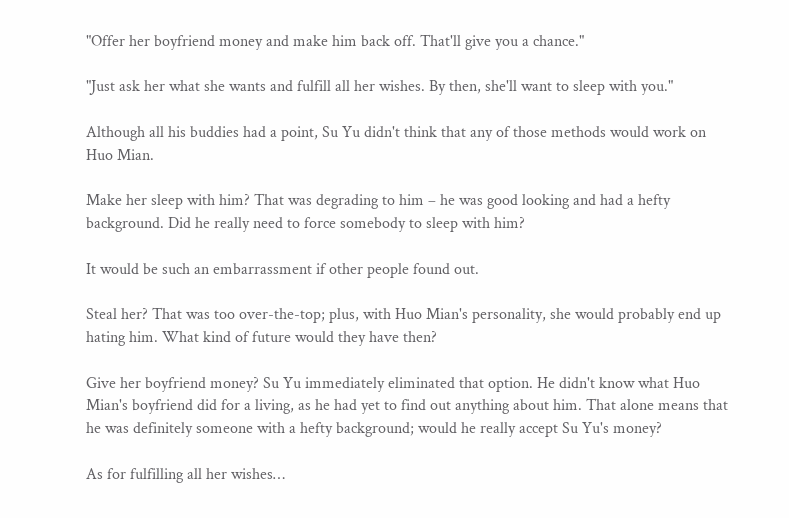"Offer her boyfriend money and make him back off. That'll give you a chance."

"Just ask her what she wants and fulfill all her wishes. By then, she'll want to sleep with you."

Although all his buddies had a point, Su Yu didn't think that any of those methods would work on Huo Mian.

Make her sleep with him? That was degrading to him – he was good looking and had a hefty background. Did he really need to force somebody to sleep with him?

It would be such an embarrassment if other people found out.

Steal her? That was too over-the-top; plus, with Huo Mian's personality, she would probably end up hating him. What kind of future would they have then?

Give her boyfriend money? Su Yu immediately eliminated that option. He didn't know what Huo Mian's boyfriend did for a living, as he had yet to find out anything about him. That alone means that he was definitely someone with a hefty background; would he really accept Su Yu's money?

As for fulfilling all her wishes…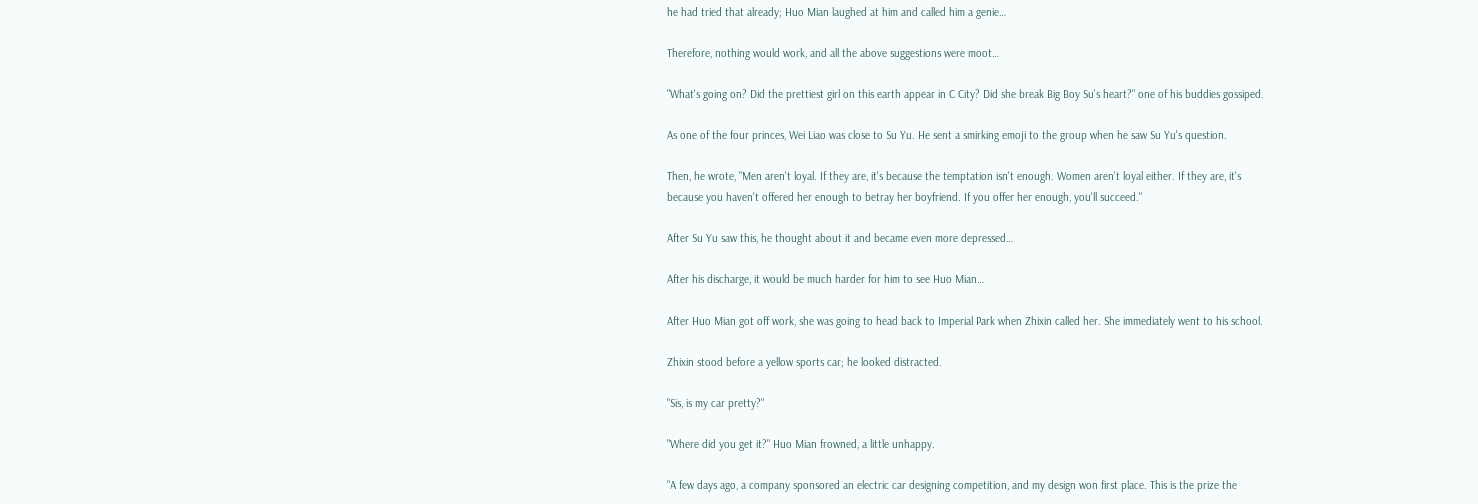he had tried that already; Huo Mian laughed at him and called him a genie…

Therefore, nothing would work, and all the above suggestions were moot…

"What's going on? Did the prettiest girl on this earth appear in C City? Did she break Big Boy Su's heart?" one of his buddies gossiped.

As one of the four princes, Wei Liao was close to Su Yu. He sent a smirking emoji to the group when he saw Su Yu's question.

Then, he wrote, "Men aren't loyal. If they are, it's because the temptation isn't enough. Women aren't loyal either. If they are, it's because you haven't offered her enough to betray her boyfriend. If you offer her enough, you'll succeed."

After Su Yu saw this, he thought about it and became even more depressed…

After his discharge, it would be much harder for him to see Huo Mian…

After Huo Mian got off work, she was going to head back to Imperial Park when Zhixin called her. She immediately went to his school.

Zhixin stood before a yellow sports car; he looked distracted.

"Sis, is my car pretty?"

"Where did you get it?" Huo Mian frowned, a little unhappy.

"A few days ago, a company sponsored an electric car designing competition, and my design won first place. This is the prize the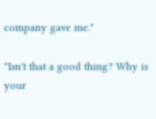company gave me."

"Isn't that a good thing? Why is your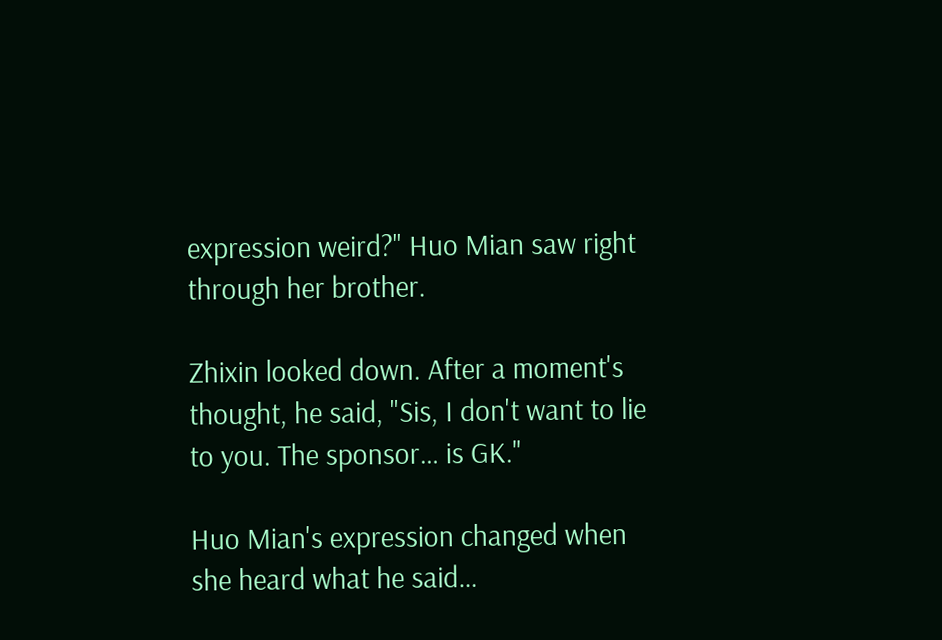expression weird?" Huo Mian saw right through her brother.

Zhixin looked down. After a moment's thought, he said, "Sis, I don't want to lie to you. The sponsor… is GK."

Huo Mian's expression changed when she heard what he said…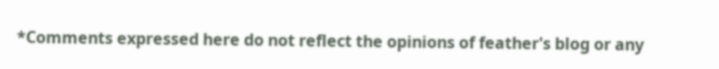*Comments expressed here do not reflect the opinions of feather's blog or any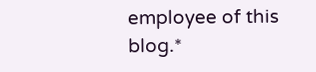employee of this blog.*